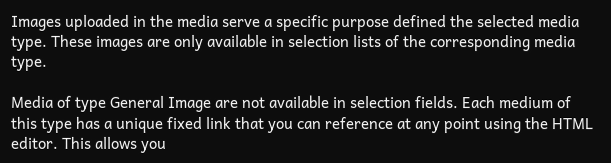Images uploaded in the media serve a specific purpose defined the selected media type. These images are only available in selection lists of the corresponding media type.

Media of type General Image are not available in selection fields. Each medium of this type has a unique fixed link that you can reference at any point using the HTML editor. This allows you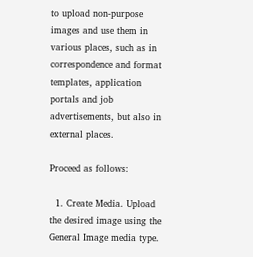to upload non-purpose images and use them in various places, such as in correspondence and format templates, application portals and job advertisements, but also in external places.

Proceed as follows:

  1. Create Media. Upload the desired image using the General Image media type.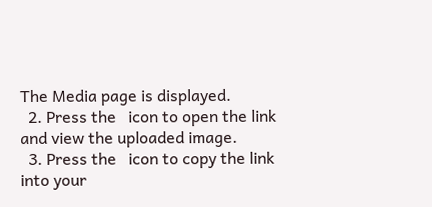The Media page is displayed.
  2. Press the   icon to open the link and view the uploaded image.
  3. Press the   icon to copy the link into your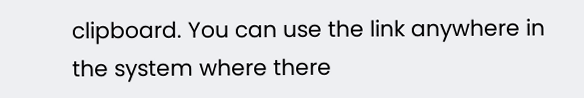clipboard. You can use the link anywhere in the system where there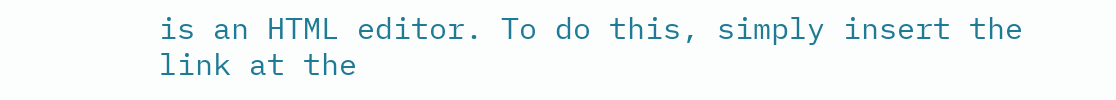is an HTML editor. To do this, simply insert the link at the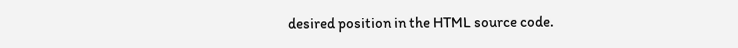desired position in the HTML source code.